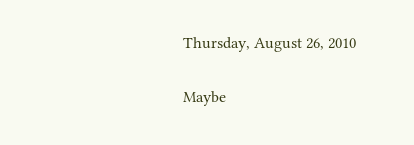Thursday, August 26, 2010

Maybe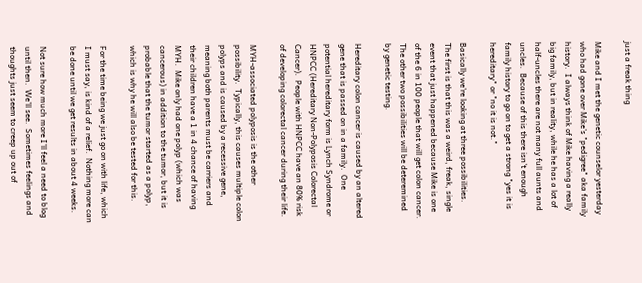just a freak thing

Mike and I met the genetic counselor yesterday who had gone over Mike's "pedigree" aka family history.  I always think of Mike having a really big family, but in reality, while he has a lot of half-uncles there are not many full aunts and uncles.  Because of this there isn't enough family history to go on to get a strong "yes it is hereditary" or "no it is not."

Basically we're looking at three possibilities.  The first is that this was a weird, freak, single event that just happened because Mike is one of the 6 in 100 people that will get colon cancer.  The other two possibilities will be deteremined by genetic testing.

Hereditary colon cancer is caused by an altered gene that is passed on in a family.  One potential hereditary form is Lynch Syndrome or HNPCC (Hereditary Non-Polyposis Colorectal Cancer).  People with HNPCC have an 80% risk of developing colorectal cancer during their life.

MYH-associated polyposis is the other possibility.  Typically, this causes multiple colon polyps and is caused by a recessive gene, meaning both parents must be carriers and their children have a 1 in 4 chance of having MYH.  Mike only had one polyp (which was cancerous) in addition to the tumor, but it is probable that the tumor started as a polyp, which is why he will also be tested for this.

For the time being we just go on with life, which I must say, is kind of a relief.  Nothing more can be done until we get results in about 4 weeks.

Not sure how much more I'll feel a need to blog until then.  We'll see.  Sometimes feelings and thoughts just seem to creep up out of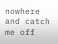nowhere and catch me off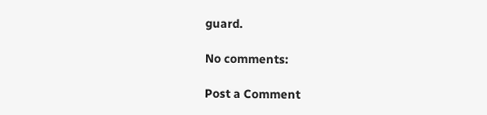guard.

No comments:

Post a Comment